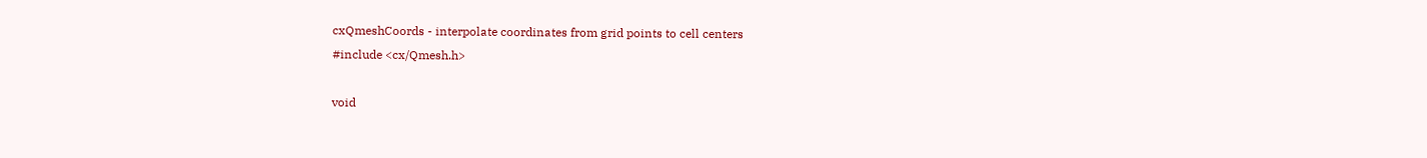cxQmeshCoords - interpolate coordinates from grid points to cell centers
#include <cx/Qmesh.h>

void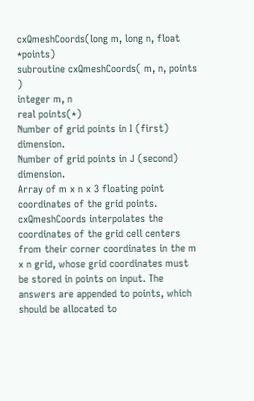cxQmeshCoords(long m, long n, float *points)
subroutine cxQmeshCoords( m, n, points )
integer m, n
real points(*)
Number of grid points in I (first) dimension.
Number of grid points in J (second) dimension.
Array of m x n x 3 floating point coordinates of the grid points.
cxQmeshCoords interpolates the coordinates of the grid cell centers from their corner coordinates in the m x n grid, whose grid coordinates must be stored in points on input. The answers are appended to points, which should be allocated to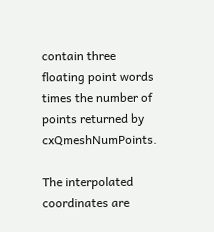contain three floating point words times the number of points returned by cxQmeshNumPoints.

The interpolated coordinates are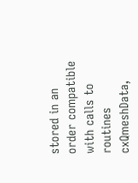stored in an order compatible with calls to routines cxQmeshData,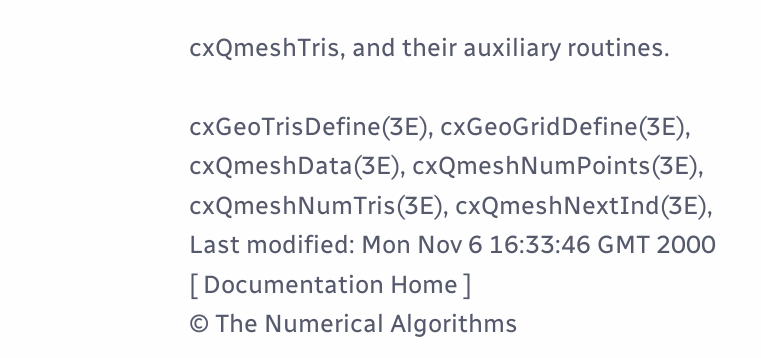cxQmeshTris, and their auxiliary routines.

cxGeoTrisDefine(3E), cxGeoGridDefine(3E), cxQmeshData(3E), cxQmeshNumPoints(3E), cxQmeshNumTris(3E), cxQmeshNextInd(3E),
Last modified: Mon Nov 6 16:33:46 GMT 2000
[ Documentation Home ]
© The Numerical Algorithms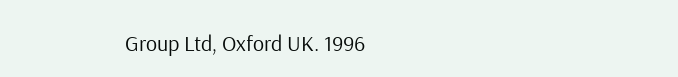Group Ltd, Oxford UK. 1996